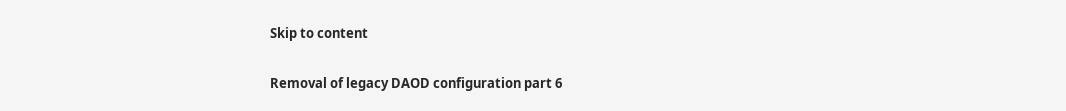Skip to content

Removal of legacy DAOD configuration part 6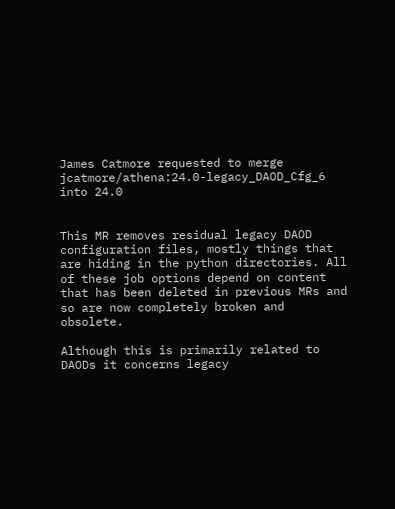James Catmore requested to merge jcatmore/athena:24.0-legacy_DAOD_Cfg_6 into 24.0


This MR removes residual legacy DAOD configuration files, mostly things that are hiding in the python directories. All of these job options depend on content that has been deleted in previous MRs and so are now completely broken and obsolete.

Although this is primarily related to DAODs it concerns legacy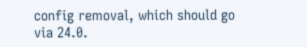config removal, which should go via 24.0.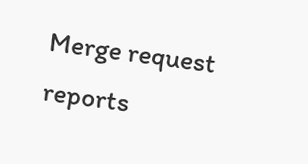Merge request reports